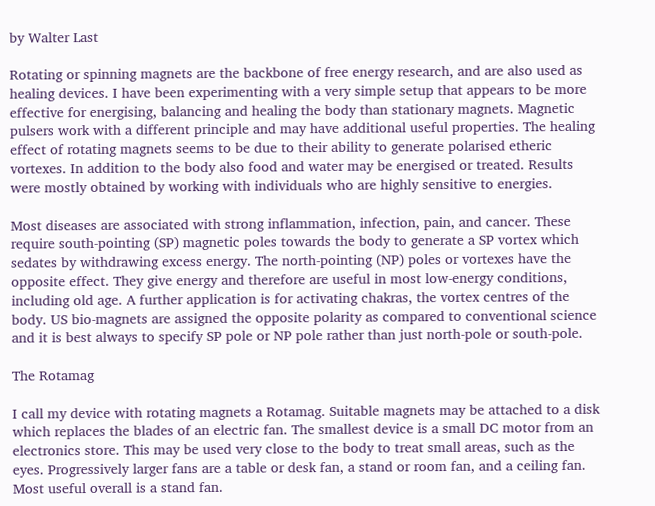by Walter Last

Rotating or spinning magnets are the backbone of free energy research, and are also used as healing devices. I have been experimenting with a very simple setup that appears to be more effective for energising, balancing and healing the body than stationary magnets. Magnetic pulsers work with a different principle and may have additional useful properties. The healing effect of rotating magnets seems to be due to their ability to generate polarised etheric vortexes. In addition to the body also food and water may be energised or treated. Results were mostly obtained by working with individuals who are highly sensitive to energies.

Most diseases are associated with strong inflammation, infection, pain, and cancer. These require south-pointing (SP) magnetic poles towards the body to generate a SP vortex which sedates by withdrawing excess energy. The north-pointing (NP) poles or vortexes have the opposite effect. They give energy and therefore are useful in most low-energy conditions, including old age. A further application is for activating chakras, the vortex centres of the body. US bio-magnets are assigned the opposite polarity as compared to conventional science and it is best always to specify SP pole or NP pole rather than just north-pole or south-pole.

The Rotamag

I call my device with rotating magnets a Rotamag. Suitable magnets may be attached to a disk which replaces the blades of an electric fan. The smallest device is a small DC motor from an electronics store. This may be used very close to the body to treat small areas, such as the eyes. Progressively larger fans are a table or desk fan, a stand or room fan, and a ceiling fan. Most useful overall is a stand fan.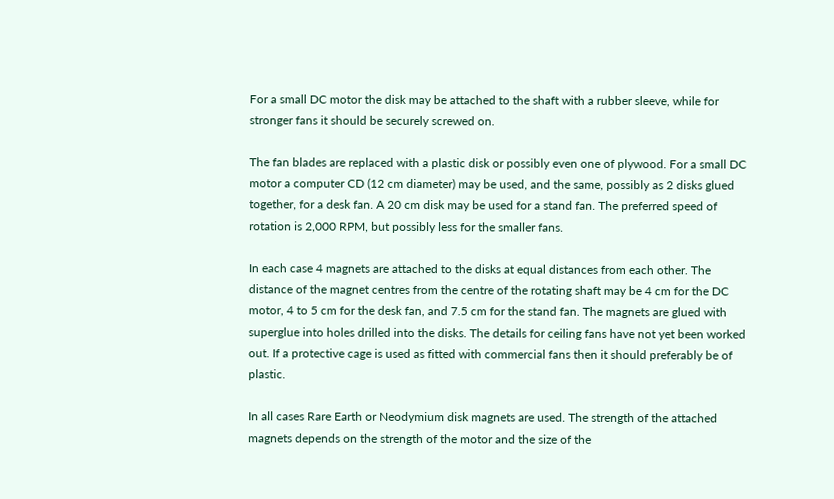For a small DC motor the disk may be attached to the shaft with a rubber sleeve, while for stronger fans it should be securely screwed on.

The fan blades are replaced with a plastic disk or possibly even one of plywood. For a small DC motor a computer CD (12 cm diameter) may be used, and the same, possibly as 2 disks glued together, for a desk fan. A 20 cm disk may be used for a stand fan. The preferred speed of rotation is 2,000 RPM, but possibly less for the smaller fans.

In each case 4 magnets are attached to the disks at equal distances from each other. The distance of the magnet centres from the centre of the rotating shaft may be 4 cm for the DC motor, 4 to 5 cm for the desk fan, and 7.5 cm for the stand fan. The magnets are glued with superglue into holes drilled into the disks. The details for ceiling fans have not yet been worked out. If a protective cage is used as fitted with commercial fans then it should preferably be of plastic.

In all cases Rare Earth or Neodymium disk magnets are used. The strength of the attached magnets depends on the strength of the motor and the size of the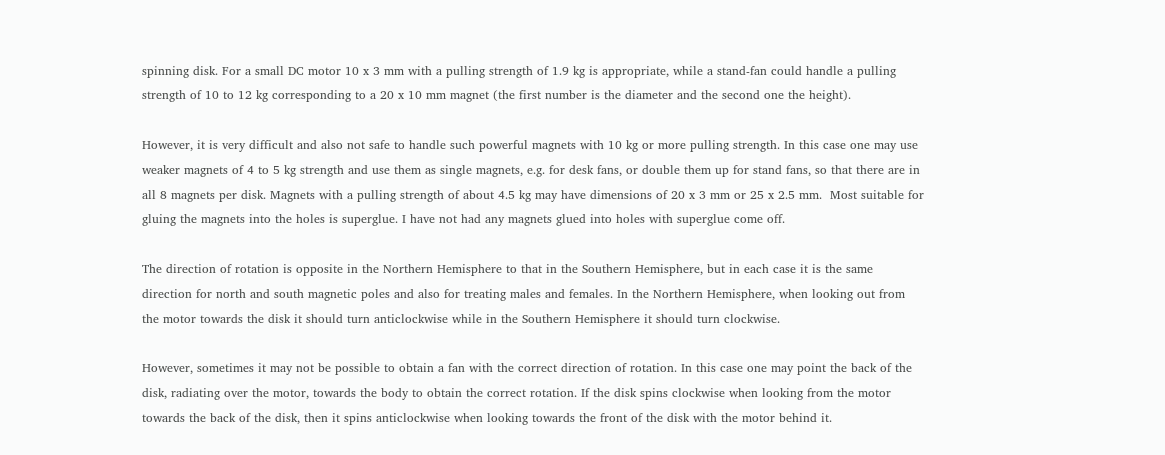spinning disk. For a small DC motor 10 x 3 mm with a pulling strength of 1.9 kg is appropriate, while a stand-fan could handle a pulling strength of 10 to 12 kg corresponding to a 20 x 10 mm magnet (the first number is the diameter and the second one the height).

However, it is very difficult and also not safe to handle such powerful magnets with 10 kg or more pulling strength. In this case one may use weaker magnets of 4 to 5 kg strength and use them as single magnets, e.g. for desk fans, or double them up for stand fans, so that there are in all 8 magnets per disk. Magnets with a pulling strength of about 4.5 kg may have dimensions of 20 x 3 mm or 25 x 2.5 mm.  Most suitable for gluing the magnets into the holes is superglue. I have not had any magnets glued into holes with superglue come off.

The direction of rotation is opposite in the Northern Hemisphere to that in the Southern Hemisphere, but in each case it is the same direction for north and south magnetic poles and also for treating males and females. In the Northern Hemisphere, when looking out from the motor towards the disk it should turn anticlockwise while in the Southern Hemisphere it should turn clockwise.

However, sometimes it may not be possible to obtain a fan with the correct direction of rotation. In this case one may point the back of the disk, radiating over the motor, towards the body to obtain the correct rotation. If the disk spins clockwise when looking from the motor towards the back of the disk, then it spins anticlockwise when looking towards the front of the disk with the motor behind it.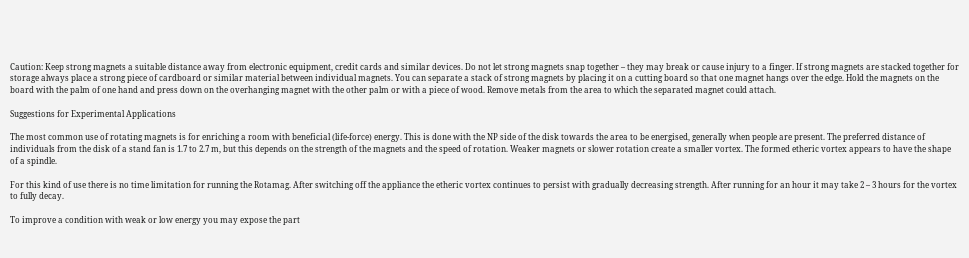Caution: Keep strong magnets a suitable distance away from electronic equipment, credit cards and similar devices. Do not let strong magnets snap together – they may break or cause injury to a finger. If strong magnets are stacked together for storage always place a strong piece of cardboard or similar material between individual magnets. You can separate a stack of strong magnets by placing it on a cutting board so that one magnet hangs over the edge. Hold the magnets on the board with the palm of one hand and press down on the overhanging magnet with the other palm or with a piece of wood. Remove metals from the area to which the separated magnet could attach.

Suggestions for Experimental Applications

The most common use of rotating magnets is for enriching a room with beneficial (life-force) energy. This is done with the NP side of the disk towards the area to be energised, generally when people are present. The preferred distance of individuals from the disk of a stand fan is 1.7 to 2.7 m, but this depends on the strength of the magnets and the speed of rotation. Weaker magnets or slower rotation create a smaller vortex. The formed etheric vortex appears to have the shape of a spindle.

For this kind of use there is no time limitation for running the Rotamag. After switching off the appliance the etheric vortex continues to persist with gradually decreasing strength. After running for an hour it may take 2 – 3 hours for the vortex to fully decay.

To improve a condition with weak or low energy you may expose the part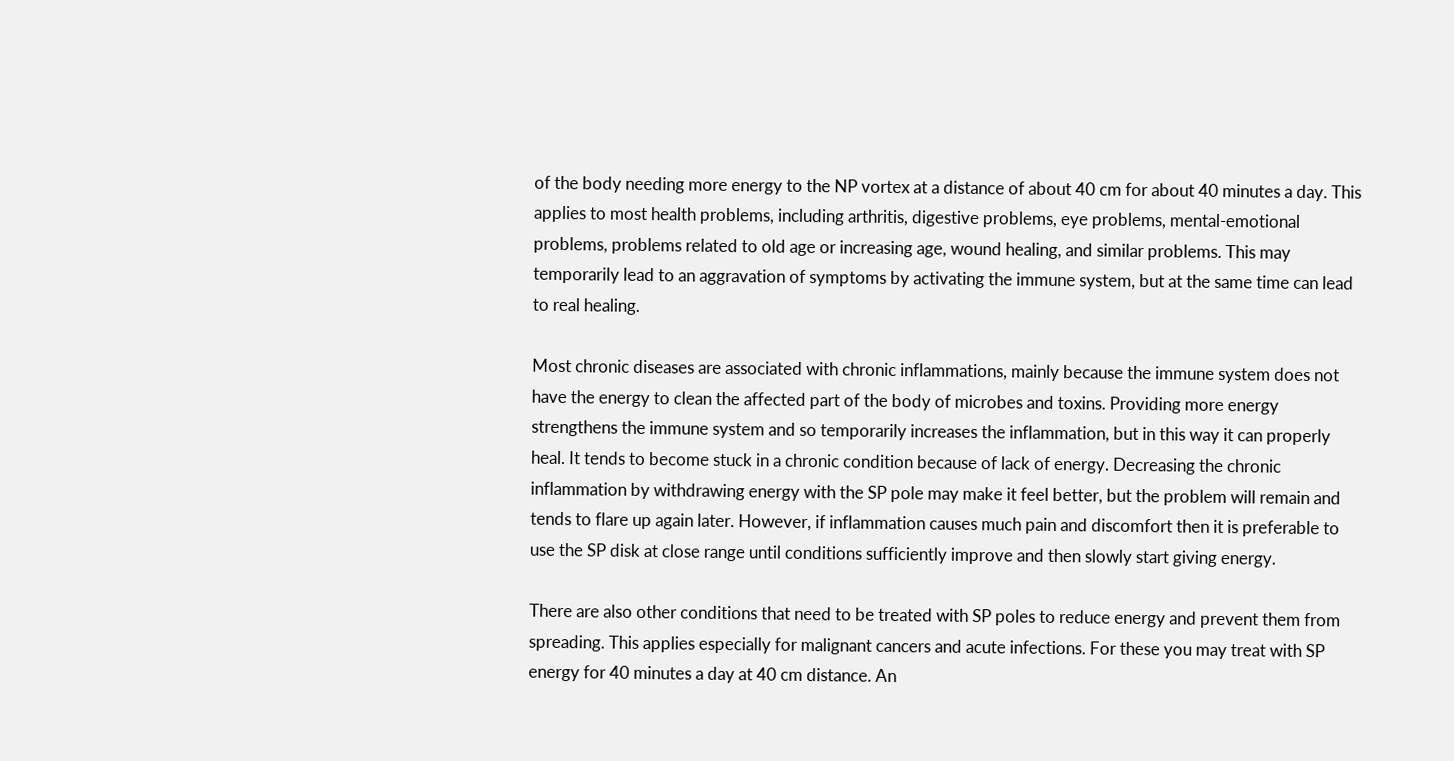of the body needing more energy to the NP vortex at a distance of about 40 cm for about 40 minutes a day. This applies to most health problems, including arthritis, digestive problems, eye problems, mental-emotional problems, problems related to old age or increasing age, wound healing, and similar problems. This may temporarily lead to an aggravation of symptoms by activating the immune system, but at the same time can lead to real healing.

Most chronic diseases are associated with chronic inflammations, mainly because the immune system does not have the energy to clean the affected part of the body of microbes and toxins. Providing more energy strengthens the immune system and so temporarily increases the inflammation, but in this way it can properly heal. It tends to become stuck in a chronic condition because of lack of energy. Decreasing the chronic inflammation by withdrawing energy with the SP pole may make it feel better, but the problem will remain and tends to flare up again later. However, if inflammation causes much pain and discomfort then it is preferable to use the SP disk at close range until conditions sufficiently improve and then slowly start giving energy.

There are also other conditions that need to be treated with SP poles to reduce energy and prevent them from spreading. This applies especially for malignant cancers and acute infections. For these you may treat with SP energy for 40 minutes a day at 40 cm distance. An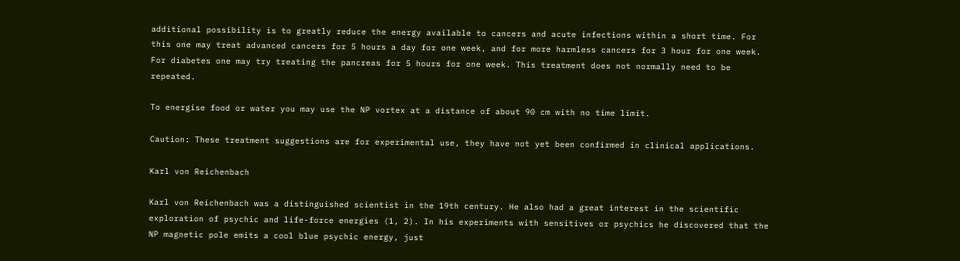additional possibility is to greatly reduce the energy available to cancers and acute infections within a short time. For this one may treat advanced cancers for 5 hours a day for one week, and for more harmless cancers for 3 hour for one week. For diabetes one may try treating the pancreas for 5 hours for one week. This treatment does not normally need to be repeated.

To energise food or water you may use the NP vortex at a distance of about 90 cm with no time limit.

Caution: These treatment suggestions are for experimental use, they have not yet been confirmed in clinical applications.

Karl von Reichenbach

Karl von Reichenbach was a distinguished scientist in the 19th century. He also had a great interest in the scientific exploration of psychic and life-force energies (1, 2). In his experiments with sensitives or psychics he discovered that the NP magnetic pole emits a cool blue psychic energy, just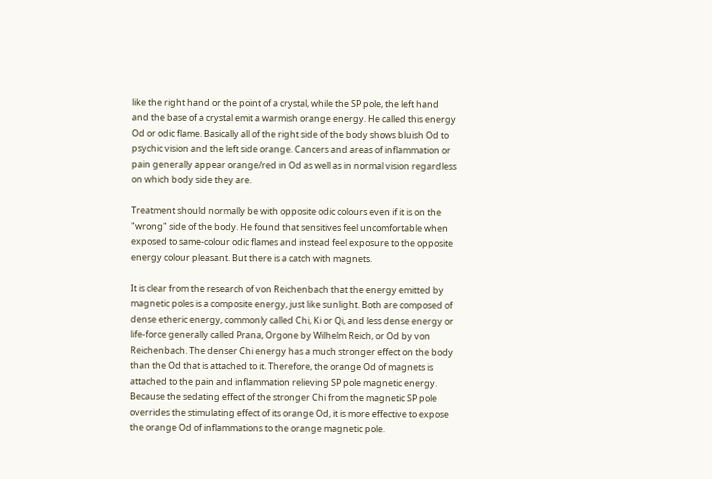like the right hand or the point of a crystal, while the SP pole, the left hand and the base of a crystal emit a warmish orange energy. He called this energy Od or odic flame. Basically all of the right side of the body shows bluish Od to psychic vision and the left side orange. Cancers and areas of inflammation or pain generally appear orange/red in Od as well as in normal vision regardless on which body side they are.

Treatment should normally be with opposite odic colours even if it is on the "wrong" side of the body. He found that sensitives feel uncomfortable when exposed to same-colour odic flames and instead feel exposure to the opposite energy colour pleasant. But there is a catch with magnets.

It is clear from the research of von Reichenbach that the energy emitted by magnetic poles is a composite energy, just like sunlight. Both are composed of dense etheric energy, commonly called Chi, Ki or Qi, and less dense energy or life-force generally called Prana, Orgone by Wilhelm Reich, or Od by von Reichenbach. The denser Chi energy has a much stronger effect on the body than the Od that is attached to it. Therefore, the orange Od of magnets is attached to the pain and inflammation relieving SP pole magnetic energy. Because the sedating effect of the stronger Chi from the magnetic SP pole overrides the stimulating effect of its orange Od, it is more effective to expose the orange Od of inflammations to the orange magnetic pole.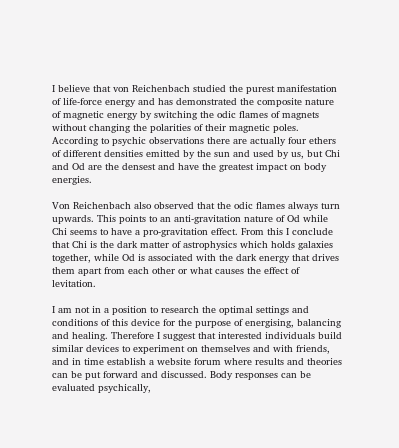I believe that von Reichenbach studied the purest manifestation of life-force energy and has demonstrated the composite nature of magnetic energy by switching the odic flames of magnets without changing the polarities of their magnetic poles. According to psychic observations there are actually four ethers of different densities emitted by the sun and used by us, but Chi and Od are the densest and have the greatest impact on body energies.

Von Reichenbach also observed that the odic flames always turn upwards. This points to an anti-gravitation nature of Od while Chi seems to have a pro-gravitation effect. From this I conclude that Chi is the dark matter of astrophysics which holds galaxies together, while Od is associated with the dark energy that drives them apart from each other or what causes the effect of levitation.

I am not in a position to research the optimal settings and conditions of this device for the purpose of energising, balancing and healing. Therefore I suggest that interested individuals build similar devices to experiment on themselves and with friends, and in time establish a website forum where results and theories can be put forward and discussed. Body responses can be evaluated psychically,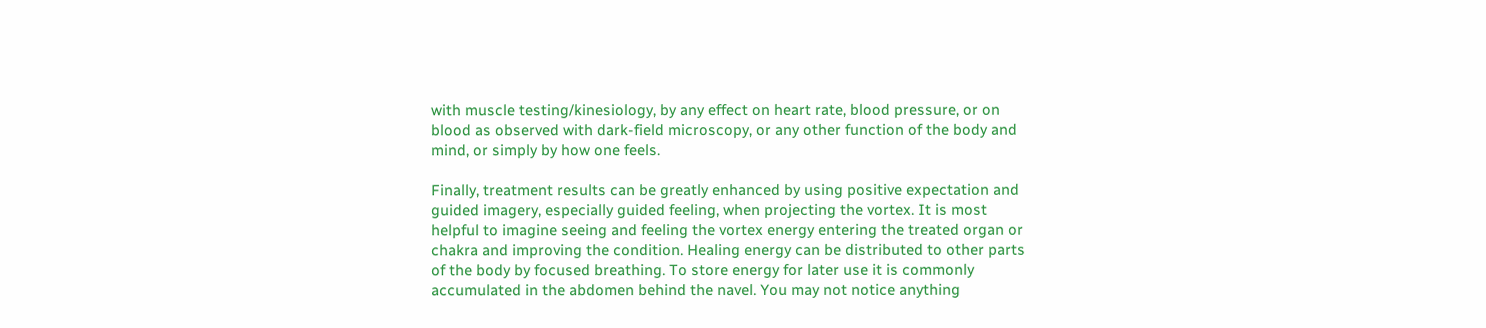with muscle testing/kinesiology, by any effect on heart rate, blood pressure, or on blood as observed with dark-field microscopy, or any other function of the body and mind, or simply by how one feels.

Finally, treatment results can be greatly enhanced by using positive expectation and guided imagery, especially guided feeling, when projecting the vortex. It is most helpful to imagine seeing and feeling the vortex energy entering the treated organ or chakra and improving the condition. Healing energy can be distributed to other parts of the body by focused breathing. To store energy for later use it is commonly accumulated in the abdomen behind the navel. You may not notice anything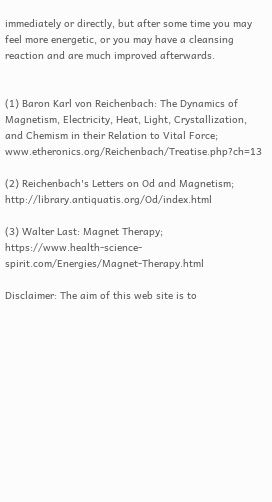immediately or directly, but after some time you may feel more energetic, or you may have a cleansing reaction and are much improved afterwards.


(1) Baron Karl von Reichenbach: The Dynamics of Magnetism, Electricity, Heat, Light, Crystallization, and Chemism in their Relation to Vital Force; www.etheronics.org/Reichenbach/Treatise.php?ch=13

(2) Reichenbach's Letters on Od and Magnetism; http://library.antiquatis.org/Od/index.html

(3) Walter Last: Magnet Therapy; https://www.health-science-spirit.com/Energies/Magnet-Therapy.html

Disclaimer: The aim of this web site is to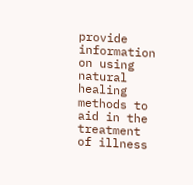provide information on using natural healing methods to aid in the treatment of illness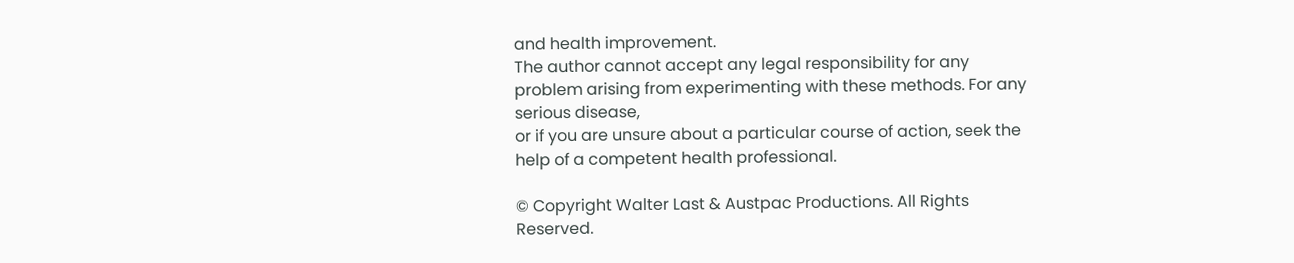and health improvement.
The author cannot accept any legal responsibility for any problem arising from experimenting with these methods. For any serious disease,
or if you are unsure about a particular course of action, seek the help of a competent health professional.

© Copyright Walter Last & Austpac Productions. All Rights Reserved.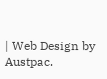| Web Design by Austpac.